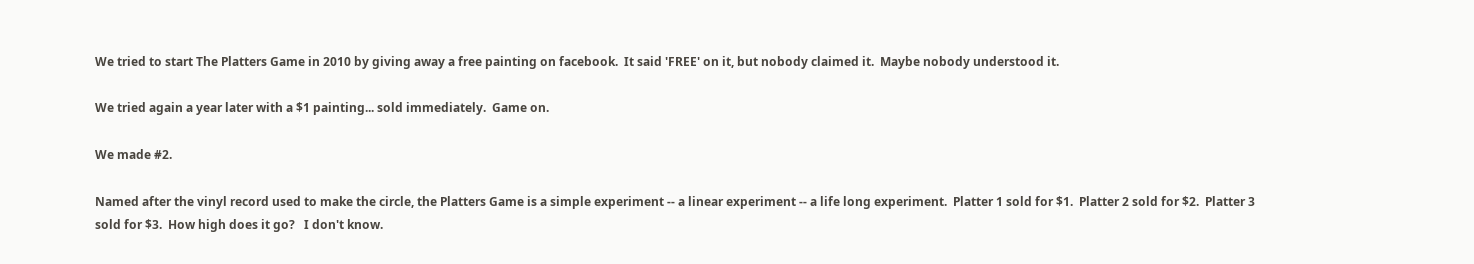We tried to start The Platters Game in 2010 by giving away a free painting on facebook.  It said 'FREE' on it, but nobody claimed it.  Maybe nobody understood it.

We tried again a year later with a $1 painting... sold immediately.  Game on.

We made #2.

Named after the vinyl record used to make the circle, the Platters Game is a simple experiment -- a linear experiment -- a life long experiment.  Platter 1 sold for $1.  Platter 2 sold for $2.  Platter 3 sold for $3.  How high does it go?   I don't know.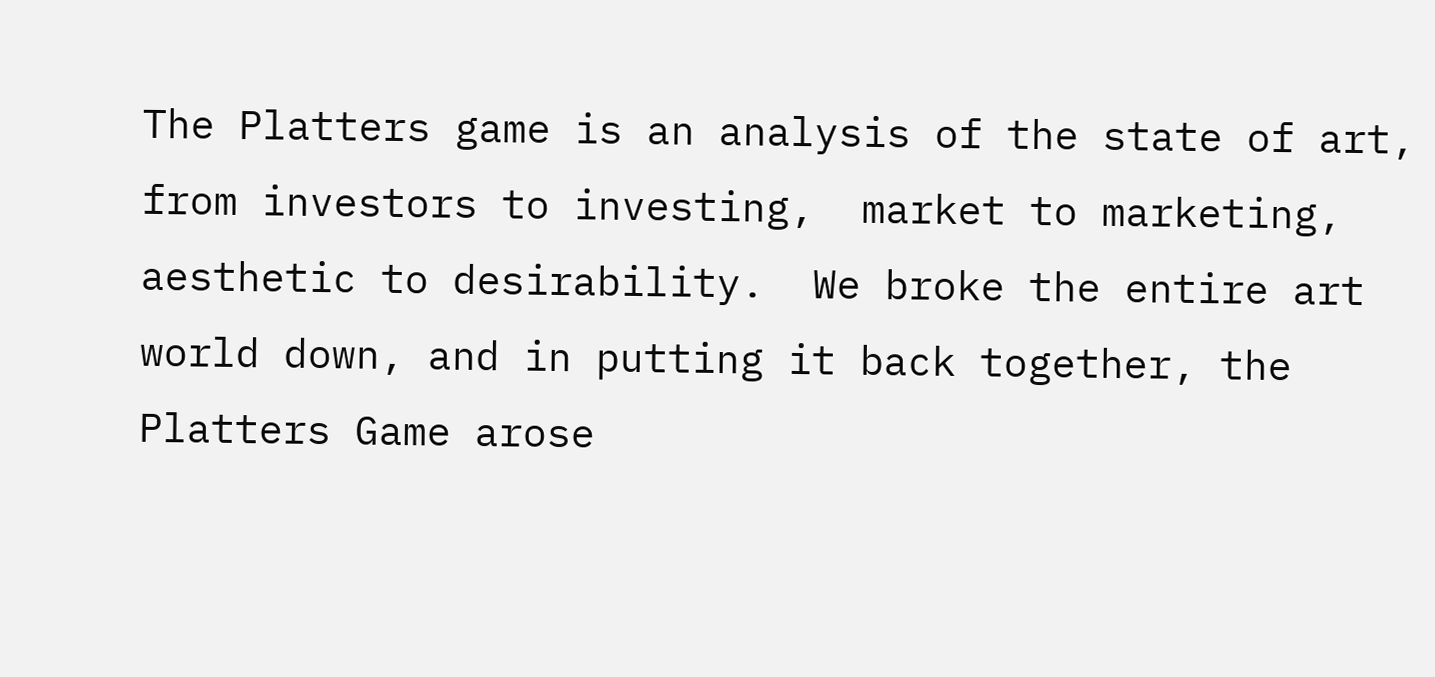The Platters game is an analysis of the state of art, from investors to investing,  market to marketing,  aesthetic to desirability.  We broke the entire art world down, and in putting it back together, the Platters Game arose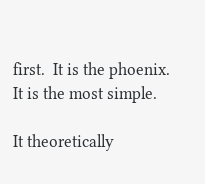first.  It is the phoenix.  It is the most simple.

It theoretically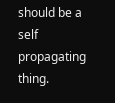should be a self propagating thing.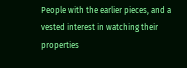People with the earlier pieces, and a vested interest in watching their properties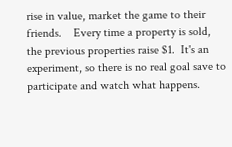rise in value, market the game to their friends.    Every time a property is sold, the previous properties raise $1.  It's an experiment, so there is no real goal save to participate and watch what happens.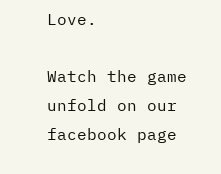Love.

Watch the game unfold on our facebook page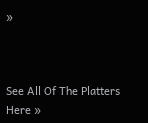»



See All Of The Platters Here »